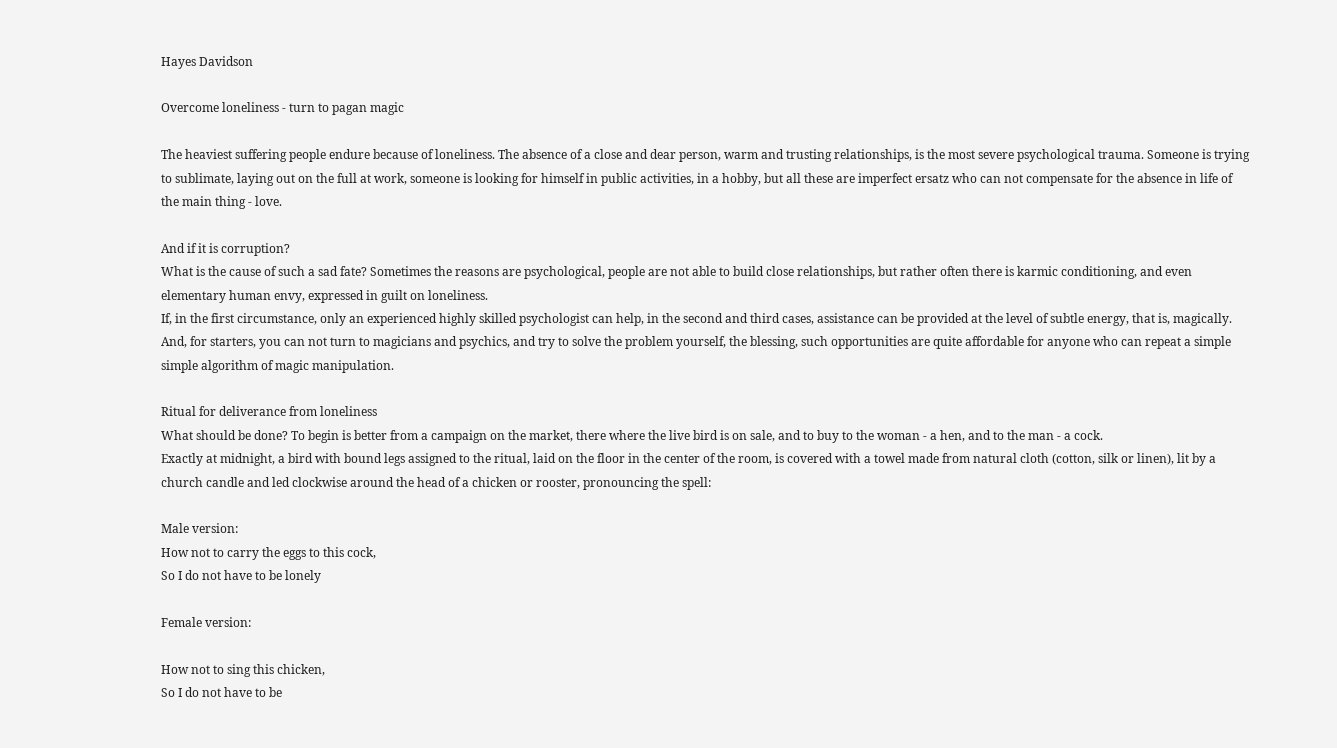Hayes Davidson

Overcome loneliness - turn to pagan magic

The heaviest suffering people endure because of loneliness. The absence of a close and dear person, warm and trusting relationships, is the most severe psychological trauma. Someone is trying to sublimate, laying out on the full at work, someone is looking for himself in public activities, in a hobby, but all these are imperfect ersatz who can not compensate for the absence in life of the main thing - love.

And if it is corruption?
What is the cause of such a sad fate? Sometimes the reasons are psychological, people are not able to build close relationships, but rather often there is karmic conditioning, and even elementary human envy, expressed in guilt on loneliness.
If, in the first circumstance, only an experienced highly skilled psychologist can help, in the second and third cases, assistance can be provided at the level of subtle energy, that is, magically. And, for starters, you can not turn to magicians and psychics, and try to solve the problem yourself, the blessing, such opportunities are quite affordable for anyone who can repeat a simple simple algorithm of magic manipulation.

Ritual for deliverance from loneliness
What should be done? To begin is better from a campaign on the market, there where the live bird is on sale, and to buy to the woman - a hen, and to the man - a cock.
Exactly at midnight, a bird with bound legs assigned to the ritual, laid on the floor in the center of the room, is covered with a towel made from natural cloth (cotton, silk or linen), lit by a church candle and led clockwise around the head of a chicken or rooster, pronouncing the spell:

Male version:
How not to carry the eggs to this cock,
So I do not have to be lonely

Female version:

How not to sing this chicken,
So I do not have to be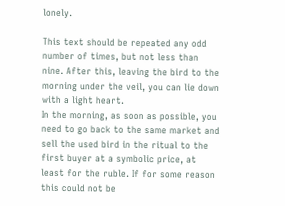lonely.

This text should be repeated any odd number of times, but not less than nine. After this, leaving the bird to the morning under the veil, you can lie down with a light heart.
In the morning, as soon as possible, you need to go back to the same market and sell the used bird in the ritual to the first buyer at a symbolic price, at least for the ruble. If for some reason this could not be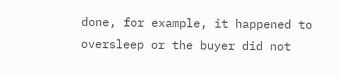done, for example, it happened to oversleep or the buyer did not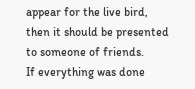appear for the live bird, then it should be presented to someone of friends.
If everything was done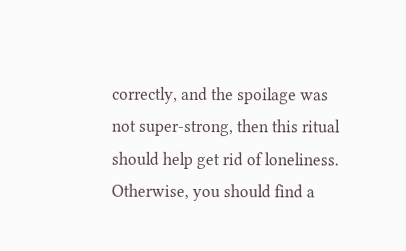correctly, and the spoilage was not super-strong, then this ritual should help get rid of loneliness. Otherwise, you should find a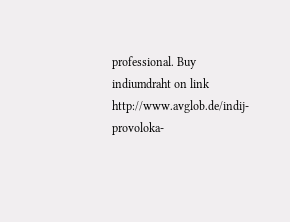professional. Buy indiumdraht on link http://www.avglob.de/indij-provoloka-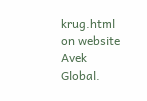krug.html on website Avek Global.